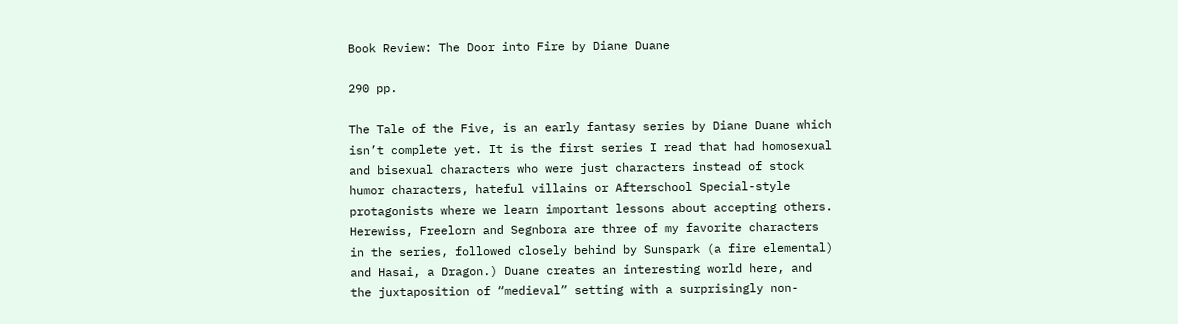Book Review: The Door into Fire by Diane Duane

290 pp.

The Tale of the Five, is an early fantasy series by Diane Duane which isn’t complete yet. It is the first series I read that had homosexual and bisexual characters who were just characters instead of stock humor characters, hateful villains or Afterschool Special-style protagonists where we learn important lessons about accepting others. Herewiss, Freelorn and Segnbora are three of my favorite characters in the series, followed closely behind by Sunspark (a fire elemental) and Hasai, a Dragon.) Duane creates an interesting world here, and the juxtaposition of “medieval” setting with a surprisingly non-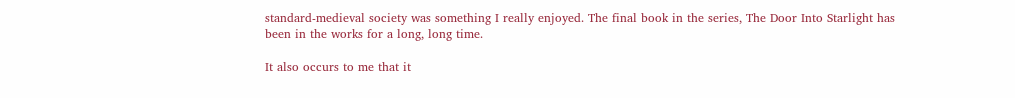standard-medieval society was something I really enjoyed. The final book in the series, The Door Into Starlight has been in the works for a long, long time.

It also occurs to me that it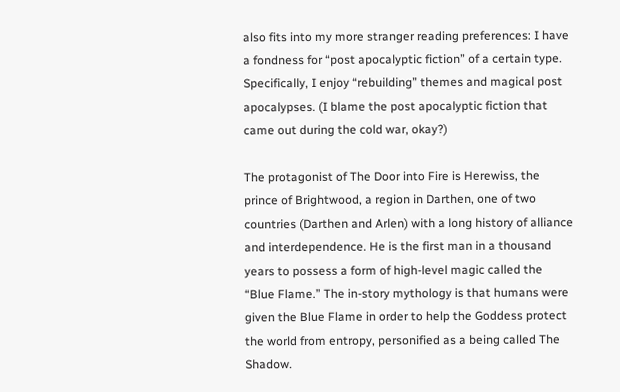also fits into my more stranger reading preferences: I have a fondness for “post apocalyptic fiction” of a certain type. Specifically, I enjoy “rebuilding” themes and magical post apocalypses. (I blame the post apocalyptic fiction that came out during the cold war, okay?)

The protagonist of The Door into Fire is Herewiss, the prince of Brightwood, a region in Darthen, one of two countries (Darthen and Arlen) with a long history of alliance and interdependence. He is the first man in a thousand years to possess a form of high-level magic called the “Blue Flame.” The in-story mythology is that humans were given the Blue Flame in order to help the Goddess protect the world from entropy, personified as a being called The Shadow.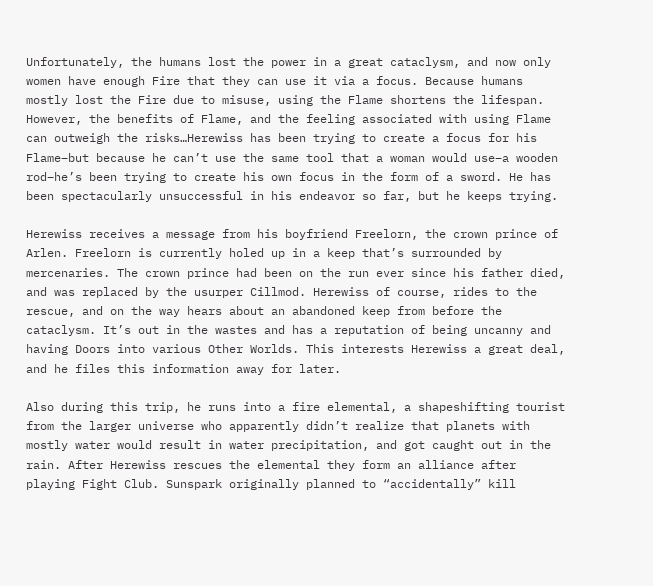Unfortunately, the humans lost the power in a great cataclysm, and now only women have enough Fire that they can use it via a focus. Because humans mostly lost the Fire due to misuse, using the Flame shortens the lifespan. However, the benefits of Flame, and the feeling associated with using Flame can outweigh the risks…Herewiss has been trying to create a focus for his Flame–but because he can’t use the same tool that a woman would use–a wooden rod–he’s been trying to create his own focus in the form of a sword. He has been spectacularly unsuccessful in his endeavor so far, but he keeps trying.

Herewiss receives a message from his boyfriend Freelorn, the crown prince of Arlen. Freelorn is currently holed up in a keep that’s surrounded by mercenaries. The crown prince had been on the run ever since his father died, and was replaced by the usurper Cillmod. Herewiss of course, rides to the rescue, and on the way hears about an abandoned keep from before the cataclysm. It’s out in the wastes and has a reputation of being uncanny and having Doors into various Other Worlds. This interests Herewiss a great deal, and he files this information away for later.

Also during this trip, he runs into a fire elemental, a shapeshifting tourist from the larger universe who apparently didn’t realize that planets with mostly water would result in water precipitation, and got caught out in the rain. After Herewiss rescues the elemental they form an alliance after playing Fight Club. Sunspark originally planned to “accidentally” kill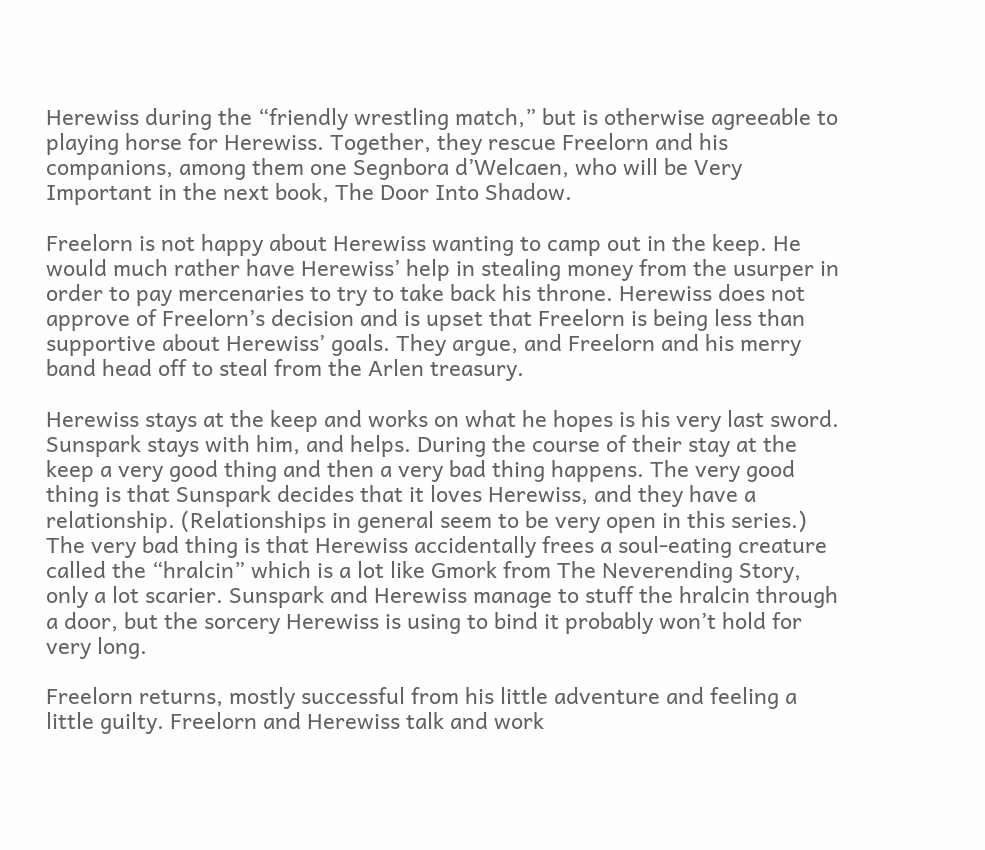Herewiss during the “friendly wrestling match,” but is otherwise agreeable to playing horse for Herewiss. Together, they rescue Freelorn and his companions, among them one Segnbora d’Welcaen, who will be Very Important in the next book, The Door Into Shadow.

Freelorn is not happy about Herewiss wanting to camp out in the keep. He would much rather have Herewiss’ help in stealing money from the usurper in order to pay mercenaries to try to take back his throne. Herewiss does not approve of Freelorn’s decision and is upset that Freelorn is being less than supportive about Herewiss’ goals. They argue, and Freelorn and his merry band head off to steal from the Arlen treasury.

Herewiss stays at the keep and works on what he hopes is his very last sword. Sunspark stays with him, and helps. During the course of their stay at the keep a very good thing and then a very bad thing happens. The very good thing is that Sunspark decides that it loves Herewiss, and they have a relationship. (Relationships in general seem to be very open in this series.) The very bad thing is that Herewiss accidentally frees a soul-eating creature called the “hralcin” which is a lot like Gmork from The Neverending Story, only a lot scarier. Sunspark and Herewiss manage to stuff the hralcin through a door, but the sorcery Herewiss is using to bind it probably won’t hold for very long.

Freelorn returns, mostly successful from his little adventure and feeling a little guilty. Freelorn and Herewiss talk and work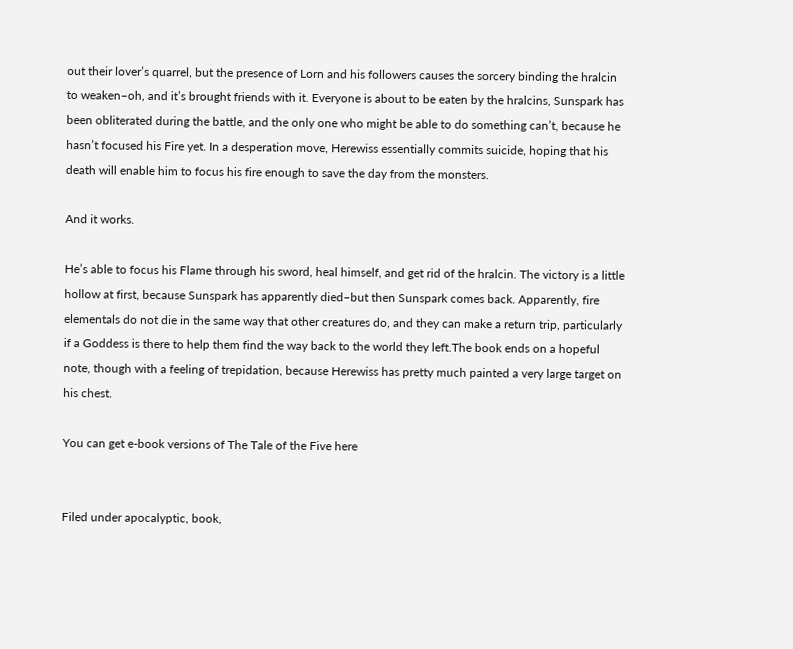out their lover’s quarrel, but the presence of Lorn and his followers causes the sorcery binding the hralcin to weaken–oh, and it’s brought friends with it. Everyone is about to be eaten by the hralcins, Sunspark has been obliterated during the battle, and the only one who might be able to do something can’t, because he hasn’t focused his Fire yet. In a desperation move, Herewiss essentially commits suicide, hoping that his death will enable him to focus his fire enough to save the day from the monsters.

And it works.

He’s able to focus his Flame through his sword, heal himself, and get rid of the hralcin. The victory is a little hollow at first, because Sunspark has apparently died–but then Sunspark comes back. Apparently, fire elementals do not die in the same way that other creatures do, and they can make a return trip, particularly if a Goddess is there to help them find the way back to the world they left.The book ends on a hopeful note, though with a feeling of trepidation, because Herewiss has pretty much painted a very large target on his chest.

You can get e-book versions of The Tale of the Five here


Filed under apocalyptic, book,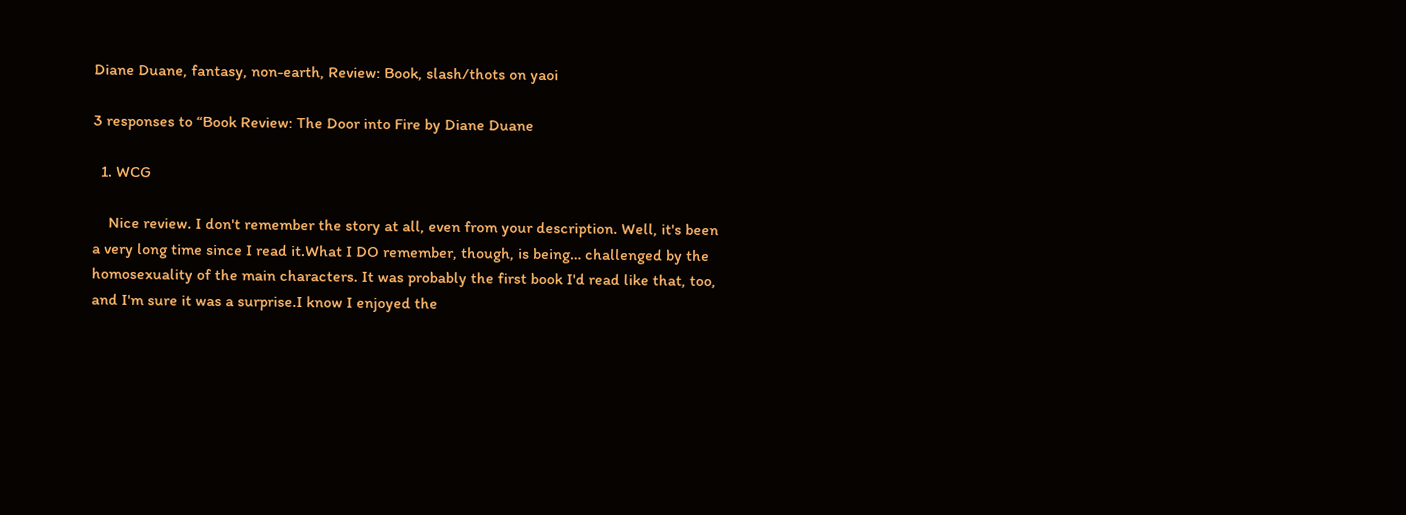Diane Duane, fantasy, non-earth, Review: Book, slash/thots on yaoi

3 responses to “Book Review: The Door into Fire by Diane Duane

  1. WCG

    Nice review. I don't remember the story at all, even from your description. Well, it's been a very long time since I read it.What I DO remember, though, is being… challenged by the homosexuality of the main characters. It was probably the first book I'd read like that, too, and I'm sure it was a surprise.I know I enjoyed the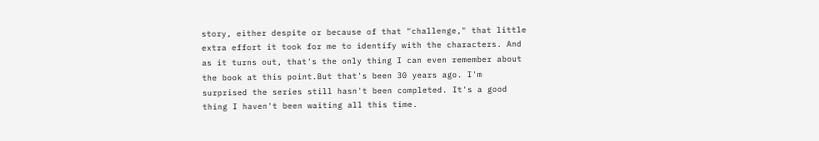story, either despite or because of that "challenge," that little extra effort it took for me to identify with the characters. And as it turns out, that's the only thing I can even remember about the book at this point.But that's been 30 years ago. I'm surprised the series still hasn't been completed. It's a good thing I haven't been waiting all this time.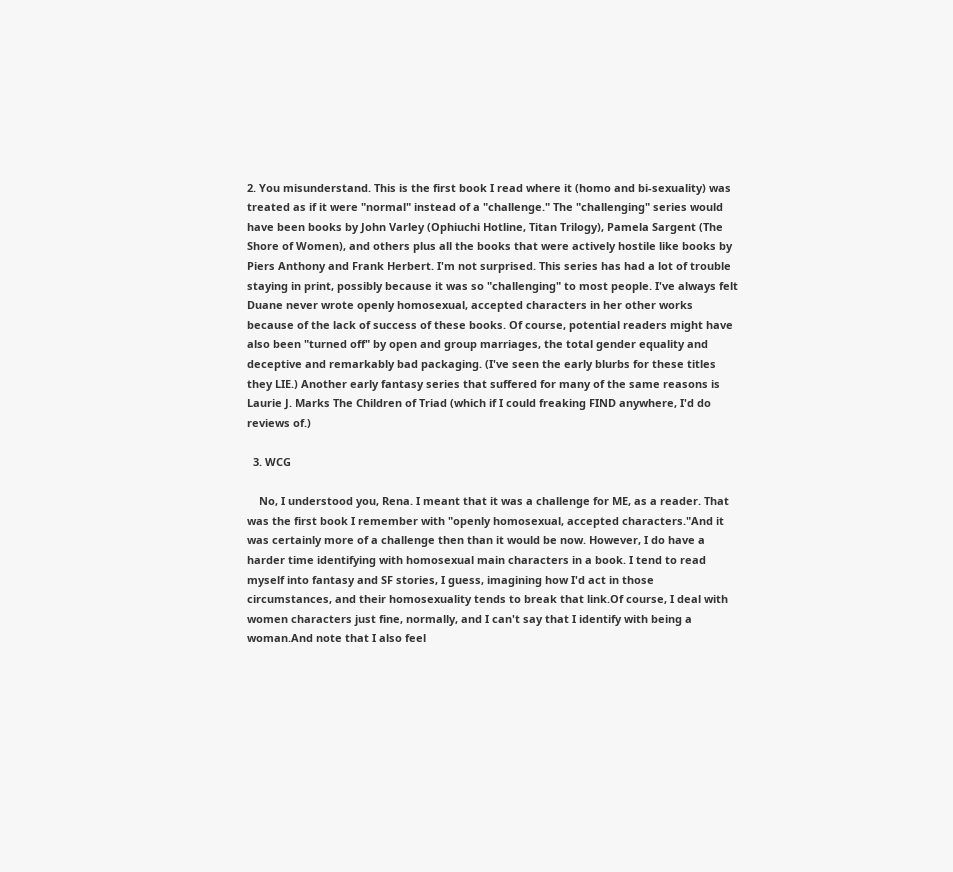2. You misunderstand. This is the first book I read where it (homo and bi-sexuality) was treated as if it were "normal" instead of a "challenge." The "challenging" series would have been books by John Varley (Ophiuchi Hotline, Titan Trilogy), Pamela Sargent (The Shore of Women), and others plus all the books that were actively hostile like books by Piers Anthony and Frank Herbert. I'm not surprised. This series has had a lot of trouble staying in print, possibly because it was so "challenging" to most people. I've always felt Duane never wrote openly homosexual, accepted characters in her other works because of the lack of success of these books. Of course, potential readers might have also been "turned off" by open and group marriages, the total gender equality and deceptive and remarkably bad packaging. (I've seen the early blurbs for these titles they LIE.) Another early fantasy series that suffered for many of the same reasons is Laurie J. Marks The Children of Triad (which if I could freaking FIND anywhere, I'd do reviews of.)

  3. WCG

    No, I understood you, Rena. I meant that it was a challenge for ME, as a reader. That was the first book I remember with "openly homosexual, accepted characters."And it was certainly more of a challenge then than it would be now. However, I do have a harder time identifying with homosexual main characters in a book. I tend to read myself into fantasy and SF stories, I guess, imagining how I'd act in those circumstances, and their homosexuality tends to break that link.Of course, I deal with women characters just fine, normally, and I can't say that I identify with being a woman.And note that I also feel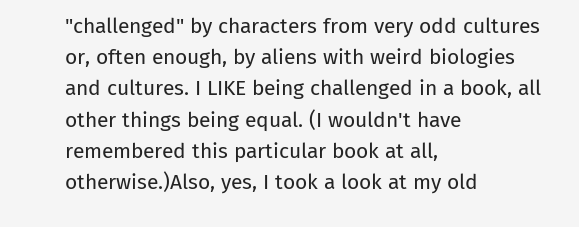"challenged" by characters from very odd cultures or, often enough, by aliens with weird biologies and cultures. I LIKE being challenged in a book, all other things being equal. (I wouldn't have remembered this particular book at all, otherwise.)Also, yes, I took a look at my old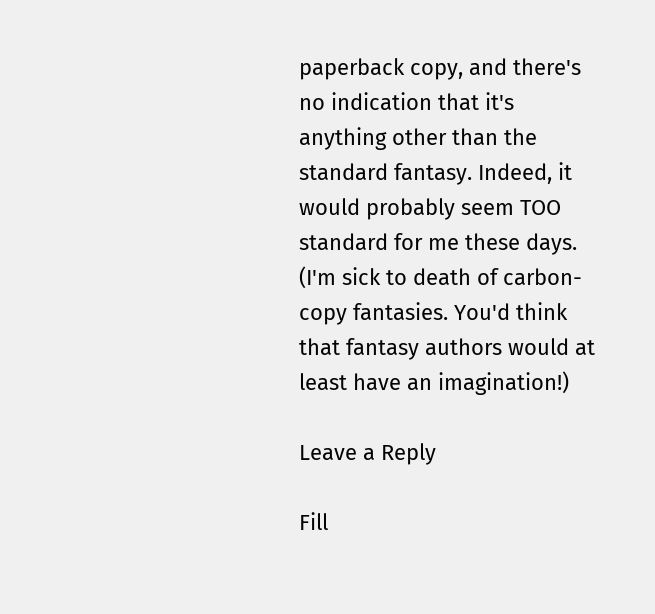paperback copy, and there's no indication that it's anything other than the standard fantasy. Indeed, it would probably seem TOO standard for me these days. (I'm sick to death of carbon-copy fantasies. You'd think that fantasy authors would at least have an imagination!)

Leave a Reply

Fill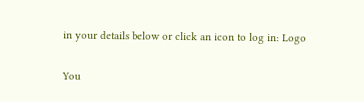in your details below or click an icon to log in: Logo

You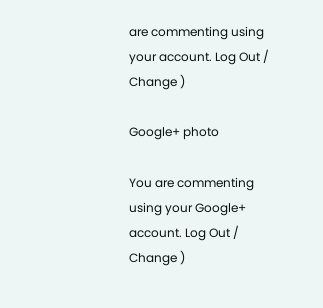are commenting using your account. Log Out /  Change )

Google+ photo

You are commenting using your Google+ account. Log Out /  Change )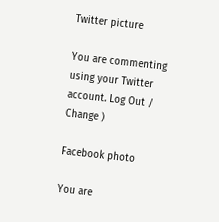Twitter picture

You are commenting using your Twitter account. Log Out /  Change )

Facebook photo

You are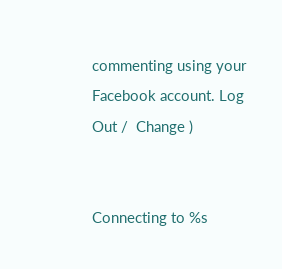commenting using your Facebook account. Log Out /  Change )


Connecting to %s